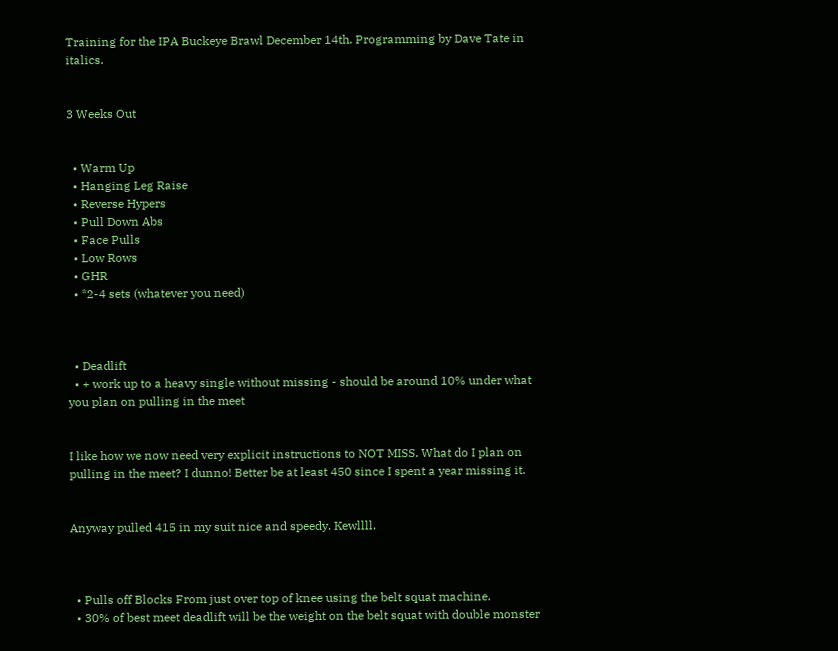Training for the IPA Buckeye Brawl December 14th. Programming by Dave Tate in italics.


3 Weeks Out


  • Warm Up
  • Hanging Leg Raise
  • Reverse Hypers
  • Pull Down Abs
  • Face Pulls
  • Low Rows
  • GHR
  • *2-4 sets (whatever you need)



  • Deadlift
  • + work up to a heavy single without missing - should be around 10% under what you plan on pulling in the meet


I like how we now need very explicit instructions to NOT MISS. What do I plan on pulling in the meet? I dunno! Better be at least 450 since I spent a year missing it.


Anyway pulled 415 in my suit nice and speedy. Kewllll.



  • Pulls off Blocks From just over top of knee using the belt squat machine.
  • 30% of best meet deadlift will be the weight on the belt squat with double monster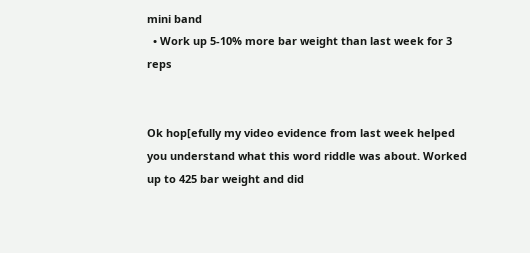mini band
  • Work up 5-10% more bar weight than last week for 3 reps


Ok hop[efully my video evidence from last week helped you understand what this word riddle was about. Worked up to 425 bar weight and did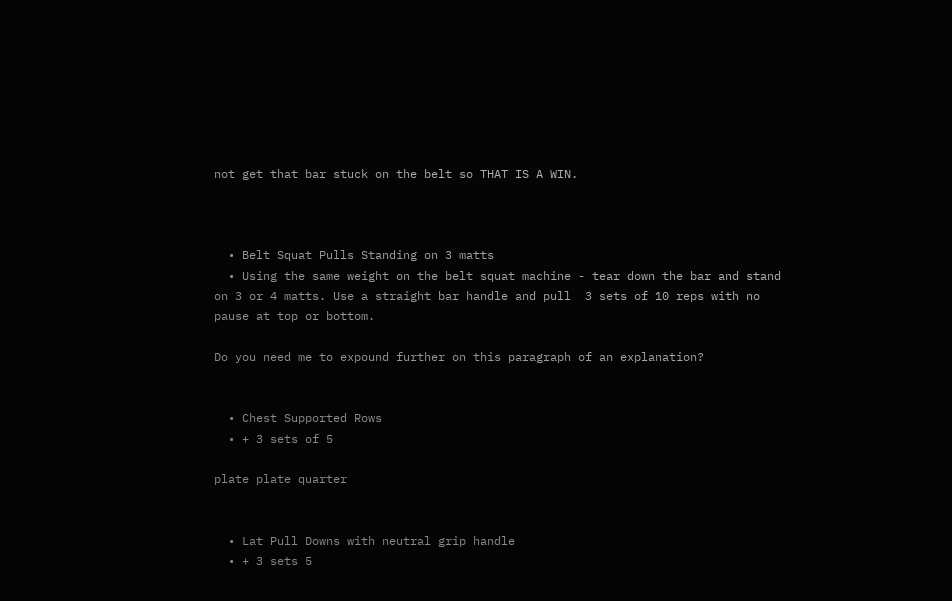not get that bar stuck on the belt so THAT IS A WIN.



  • Belt Squat Pulls Standing on 3 matts
  • Using the same weight on the belt squat machine - tear down the bar and stand on 3 or 4 matts. Use a straight bar handle and pull  3 sets of 10 reps with no pause at top or bottom.

Do you need me to expound further on this paragraph of an explanation?


  • Chest Supported Rows
  • + 3 sets of 5

plate plate quarter


  • Lat Pull Downs with neutral grip handle
  • + 3 sets 5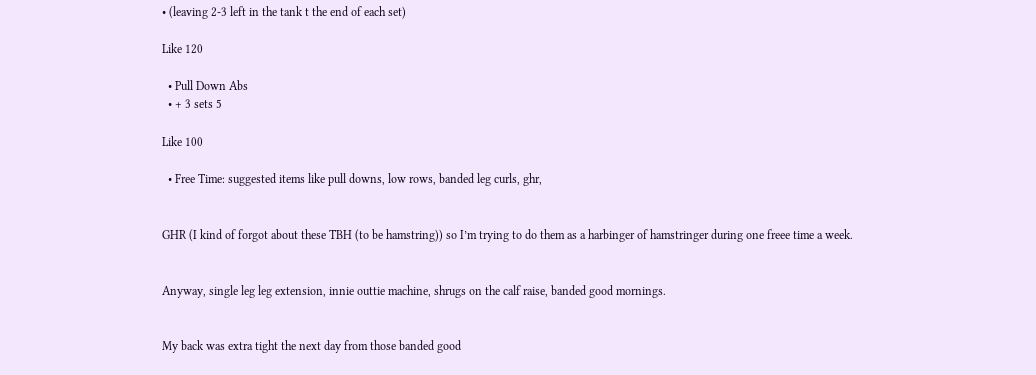• (leaving 2-3 left in the tank t the end of each set)

Like 120

  • Pull Down Abs
  • + 3 sets 5

Like 100

  • Free Time: suggested items like pull downs, low rows, banded leg curls, ghr,


GHR (I kind of forgot about these TBH (to be hamstring)) so I’m trying to do them as a harbinger of hamstringer during one freee time a week.


Anyway, single leg leg extension, innie outtie machine, shrugs on the calf raise, banded good mornings.


My back was extra tight the next day from those banded good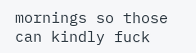mornings so those can kindly fuck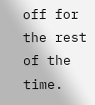off for the rest of the time.